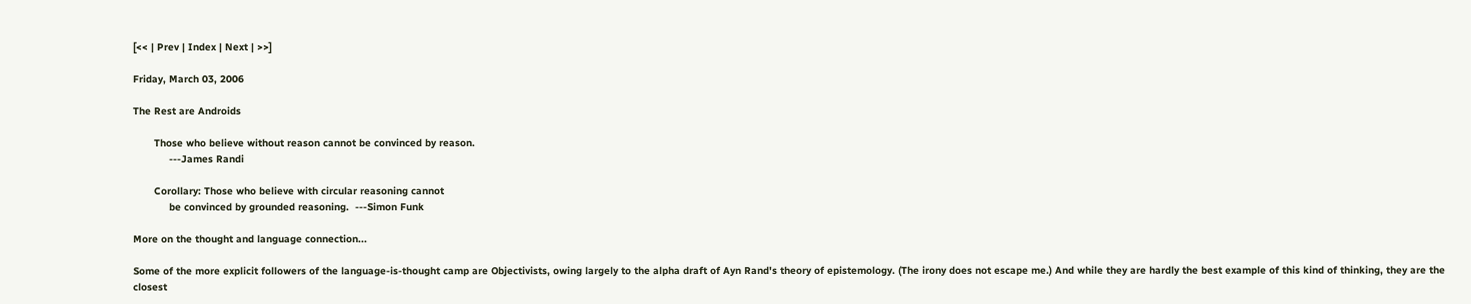[<< | Prev | Index | Next | >>]

Friday, March 03, 2006

The Rest are Androids

       Those who believe without reason cannot be convinced by reason.
            ---James Randi

       Corollary: Those who believe with circular reasoning cannot
            be convinced by grounded reasoning.  ---Simon Funk

More on the thought and language connection...

Some of the more explicit followers of the language-is-thought camp are Objectivists, owing largely to the alpha draft of Ayn Rand's theory of epistemology. (The irony does not escape me.) And while they are hardly the best example of this kind of thinking, they are the closest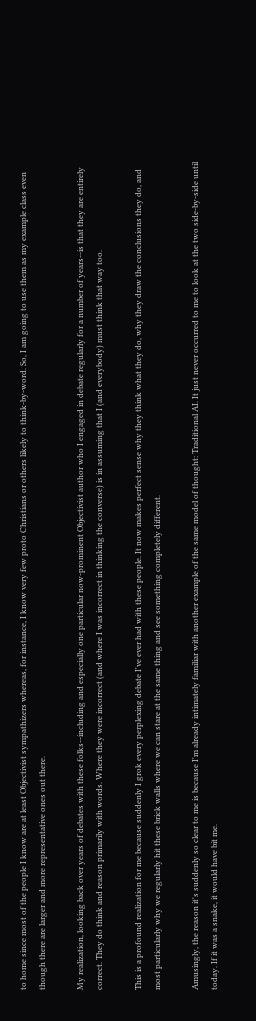to home since most of the people I know are at least Objectivist sympathizers whereas, for instance, I know very few proto Christians or others likely to think-by-word. So, I am going to use them as my example class even though there are larger and more representative ones out there.

My realization, looking back over years of debates with these folks--including and especially one particular now-prominent Objectivist author who I engaged in debate regularly for a number of years--is that they are entirely correct. They do think and reason primarily with words. Where they were incorrect (and where I was incorrect in thinking the converse) is in assuming that I (and everybody) must think that way too.

This is a profound realization for me because suddenly I grok every perplexing debate I've ever had with these people. It now makes perfect sense why they think what they do, why they draw the conclusions they do, and most particularly why we regularly hit these brick walls where we can stare at the same thing and see something completely different.

Amusingly, the reason it's suddenly so clear to me is because I'm already intimately familiar with another example of the same model of thought: Traditional AI. It just never occurred to me to look at the two side-by-side until today. If it was a snake, it would have bit me.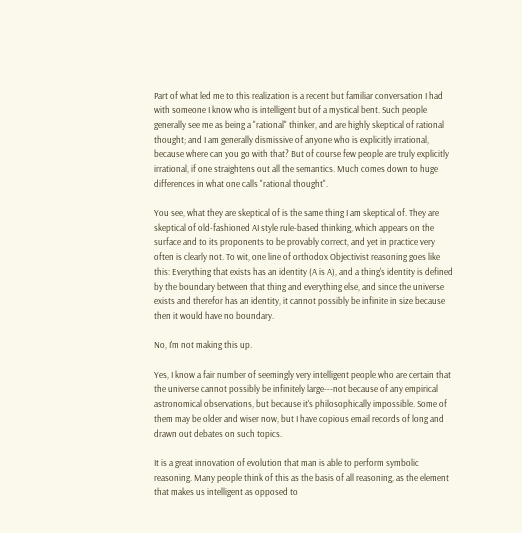Part of what led me to this realization is a recent but familiar conversation I had with someone I know who is intelligent but of a mystical bent. Such people generally see me as being a "rational" thinker, and are highly skeptical of rational thought; and I am generally dismissive of anyone who is explicitly irrational, because where can you go with that? But of course few people are truly explicitly irrational, if one straightens out all the semantics. Much comes down to huge differences in what one calls "rational thought".

You see, what they are skeptical of is the same thing I am skeptical of. They are skeptical of old-fashioned AI style rule-based thinking, which appears on the surface and to its proponents to be provably correct, and yet in practice very often is clearly not. To wit, one line of orthodox Objectivist reasoning goes like this: Everything that exists has an identity (A is A), and a thing's identity is defined by the boundary between that thing and everything else, and since the universe exists and therefor has an identity, it cannot possibly be infinite in size because then it would have no boundary.

No, I'm not making this up.

Yes, I know a fair number of seemingly very intelligent people who are certain that the universe cannot possibly be infinitely large---not because of any empirical astronomical observations, but because it's philosophically impossible. Some of them may be older and wiser now, but I have copious email records of long and drawn out debates on such topics.

It is a great innovation of evolution that man is able to perform symbolic reasoning. Many people think of this as the basis of all reasoning, as the element that makes us intelligent as opposed to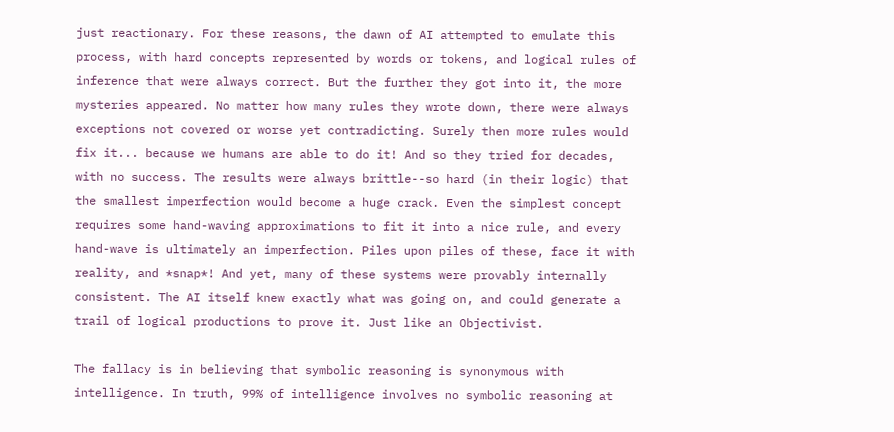just reactionary. For these reasons, the dawn of AI attempted to emulate this process, with hard concepts represented by words or tokens, and logical rules of inference that were always correct. But the further they got into it, the more mysteries appeared. No matter how many rules they wrote down, there were always exceptions not covered or worse yet contradicting. Surely then more rules would fix it... because we humans are able to do it! And so they tried for decades, with no success. The results were always brittle--so hard (in their logic) that the smallest imperfection would become a huge crack. Even the simplest concept requires some hand-waving approximations to fit it into a nice rule, and every hand-wave is ultimately an imperfection. Piles upon piles of these, face it with reality, and *snap*! And yet, many of these systems were provably internally consistent. The AI itself knew exactly what was going on, and could generate a trail of logical productions to prove it. Just like an Objectivist.

The fallacy is in believing that symbolic reasoning is synonymous with intelligence. In truth, 99% of intelligence involves no symbolic reasoning at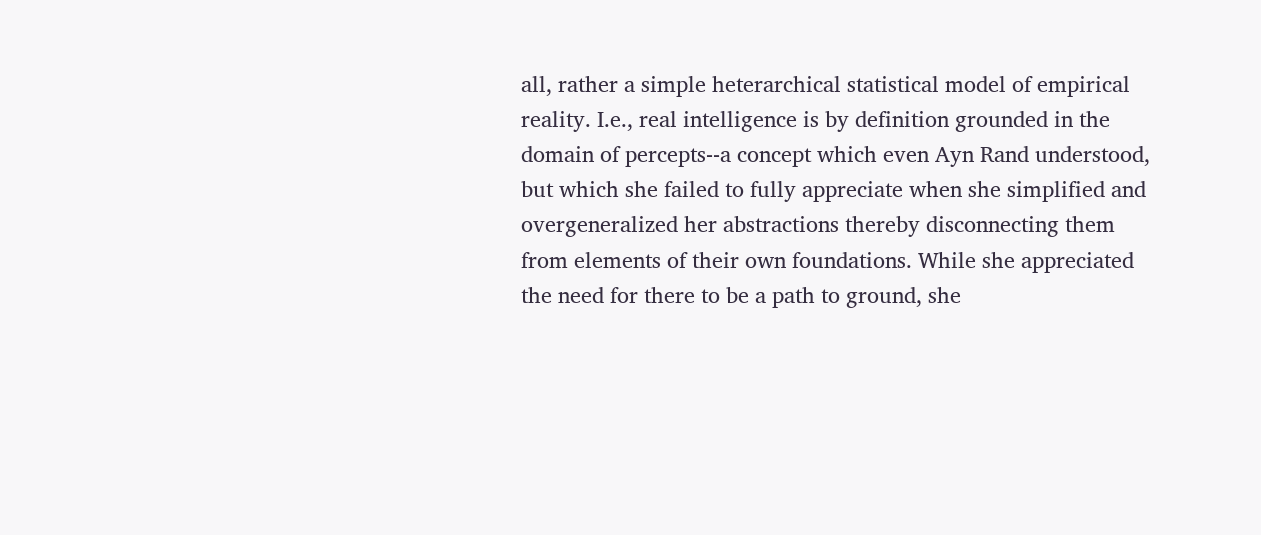all, rather a simple heterarchical statistical model of empirical reality. I.e., real intelligence is by definition grounded in the domain of percepts--a concept which even Ayn Rand understood, but which she failed to fully appreciate when she simplified and overgeneralized her abstractions thereby disconnecting them from elements of their own foundations. While she appreciated the need for there to be a path to ground, she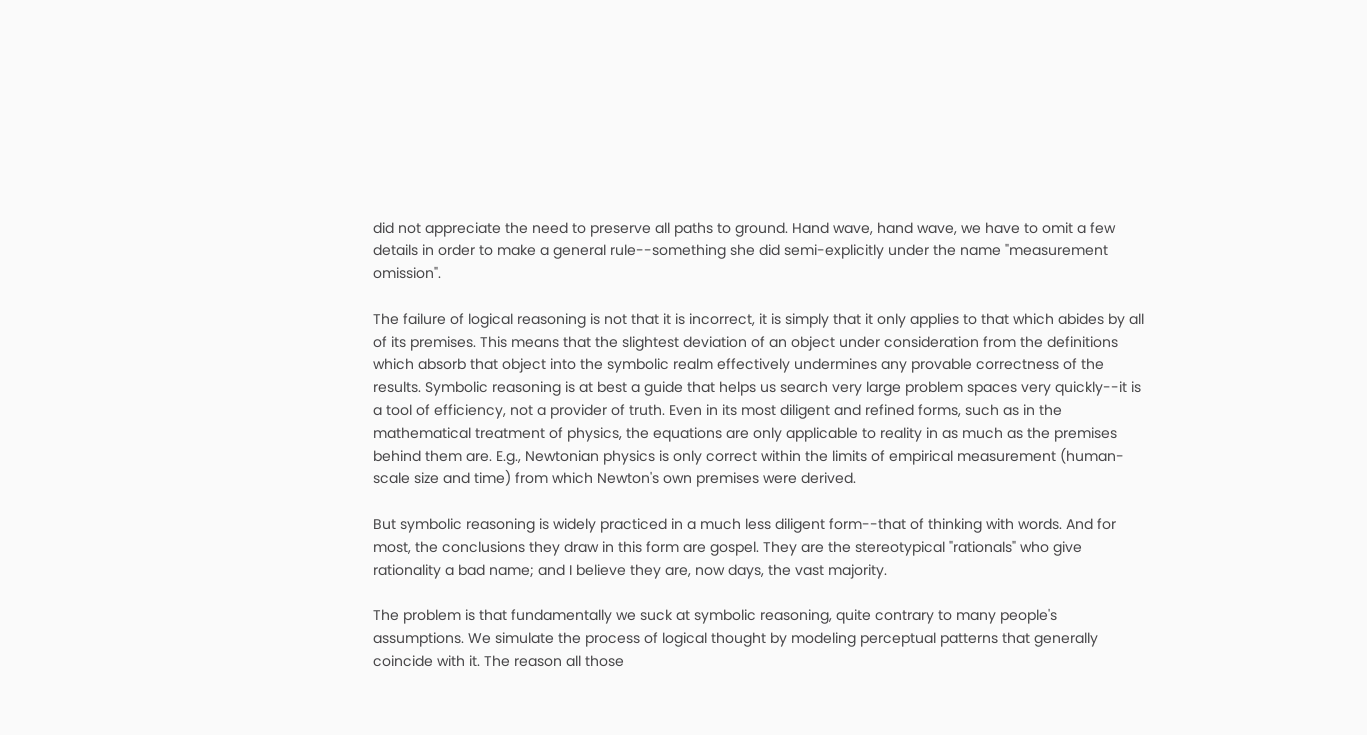did not appreciate the need to preserve all paths to ground. Hand wave, hand wave, we have to omit a few details in order to make a general rule--something she did semi-explicitly under the name "measurement omission".

The failure of logical reasoning is not that it is incorrect, it is simply that it only applies to that which abides by all of its premises. This means that the slightest deviation of an object under consideration from the definitions which absorb that object into the symbolic realm effectively undermines any provable correctness of the results. Symbolic reasoning is at best a guide that helps us search very large problem spaces very quickly--it is a tool of efficiency, not a provider of truth. Even in its most diligent and refined forms, such as in the mathematical treatment of physics, the equations are only applicable to reality in as much as the premises behind them are. E.g., Newtonian physics is only correct within the limits of empirical measurement (human-scale size and time) from which Newton's own premises were derived.

But symbolic reasoning is widely practiced in a much less diligent form--that of thinking with words. And for most, the conclusions they draw in this form are gospel. They are the stereotypical "rationals" who give rationality a bad name; and I believe they are, now days, the vast majority.

The problem is that fundamentally we suck at symbolic reasoning, quite contrary to many people's assumptions. We simulate the process of logical thought by modeling perceptual patterns that generally coincide with it. The reason all those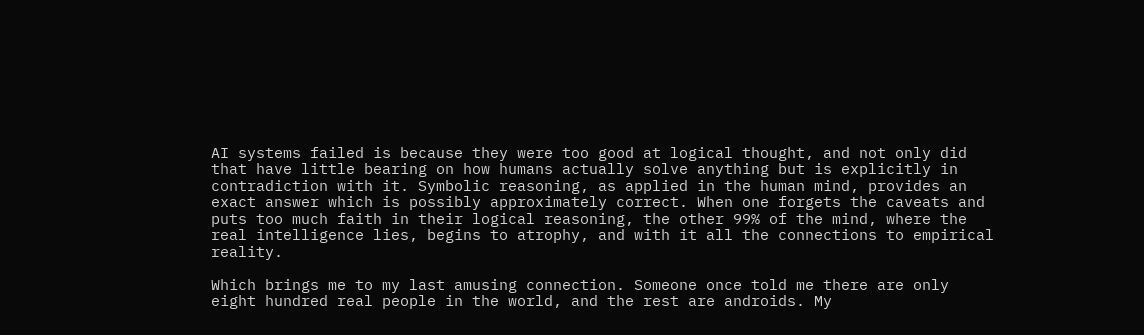AI systems failed is because they were too good at logical thought, and not only did that have little bearing on how humans actually solve anything but is explicitly in contradiction with it. Symbolic reasoning, as applied in the human mind, provides an exact answer which is possibly approximately correct. When one forgets the caveats and puts too much faith in their logical reasoning, the other 99% of the mind, where the real intelligence lies, begins to atrophy, and with it all the connections to empirical reality.

Which brings me to my last amusing connection. Someone once told me there are only eight hundred real people in the world, and the rest are androids. My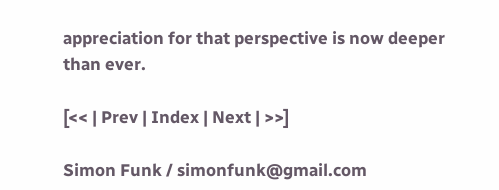appreciation for that perspective is now deeper than ever.

[<< | Prev | Index | Next | >>]

Simon Funk / simonfunk@gmail.com